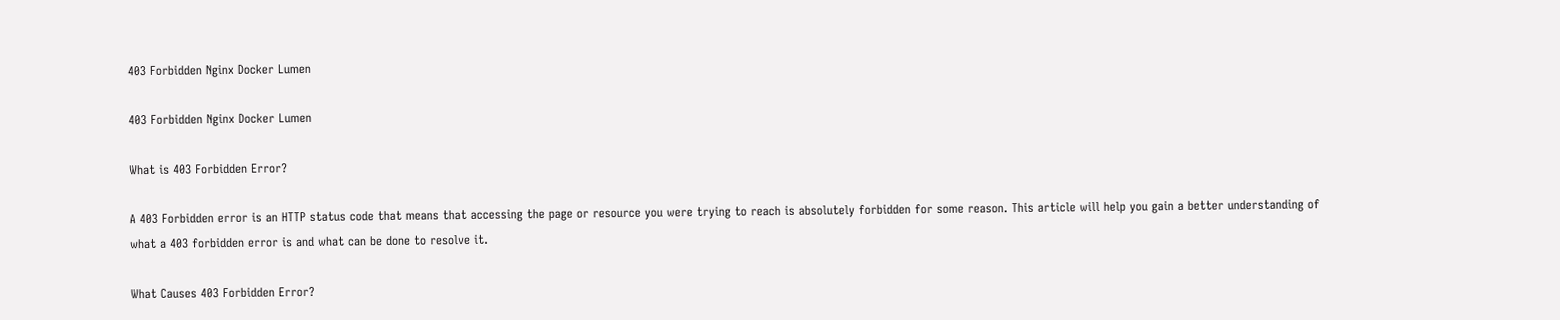403 Forbidden Nginx Docker Lumen

403 Forbidden Nginx Docker Lumen

What is 403 Forbidden Error?

A 403 Forbidden error is an HTTP status code that means that accessing the page or resource you were trying to reach is absolutely forbidden for some reason. This article will help you gain a better understanding of what a 403 forbidden error is and what can be done to resolve it.

What Causes 403 Forbidden Error?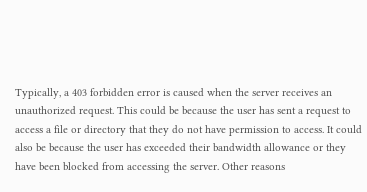Typically, a 403 forbidden error is caused when the server receives an unauthorized request. This could be because the user has sent a request to access a file or directory that they do not have permission to access. It could also be because the user has exceeded their bandwidth allowance or they have been blocked from accessing the server. Other reasons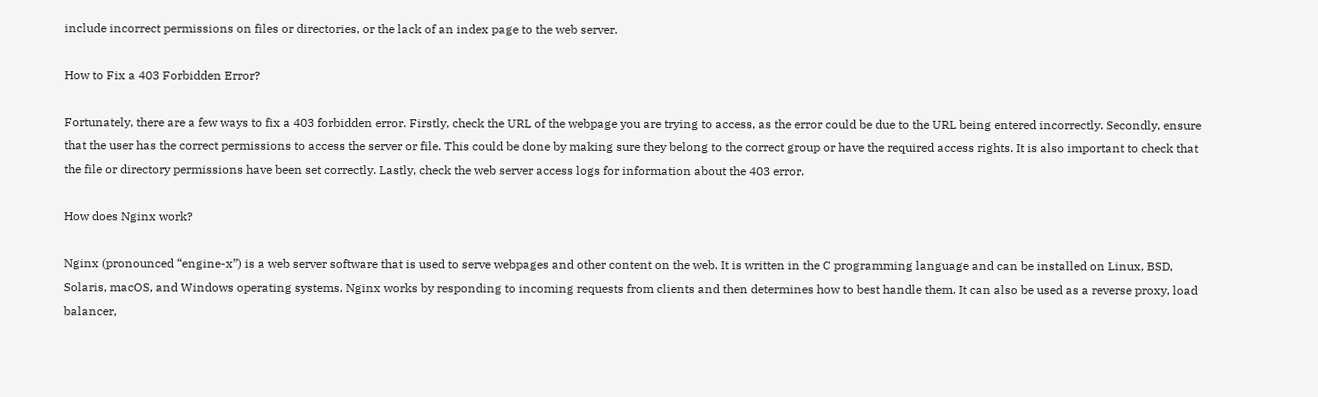include incorrect permissions on files or directories, or the lack of an index page to the web server.

How to Fix a 403 Forbidden Error?

Fortunately, there are a few ways to fix a 403 forbidden error. Firstly, check the URL of the webpage you are trying to access, as the error could be due to the URL being entered incorrectly. Secondly, ensure that the user has the correct permissions to access the server or file. This could be done by making sure they belong to the correct group or have the required access rights. It is also important to check that the file or directory permissions have been set correctly. Lastly, check the web server access logs for information about the 403 error.

How does Nginx work?

Nginx (pronounced “engine-x”) is a web server software that is used to serve webpages and other content on the web. It is written in the C programming language and can be installed on Linux, BSD, Solaris, macOS, and Windows operating systems. Nginx works by responding to incoming requests from clients and then determines how to best handle them. It can also be used as a reverse proxy, load balancer,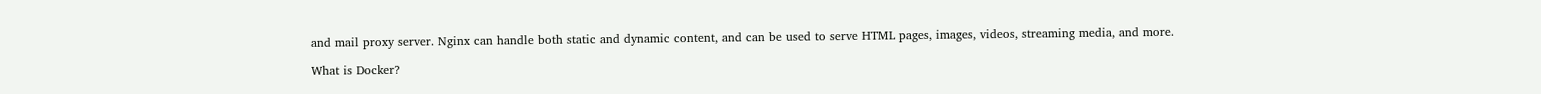and mail proxy server. Nginx can handle both static and dynamic content, and can be used to serve HTML pages, images, videos, streaming media, and more.

What is Docker?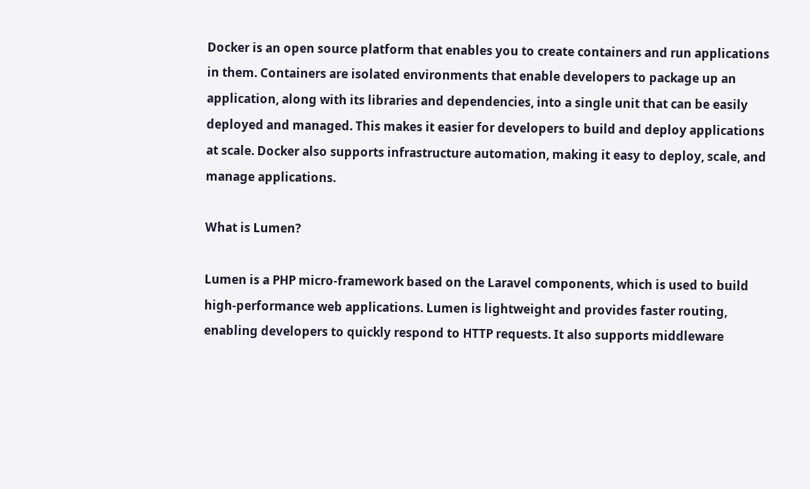Docker is an open source platform that enables you to create containers and run applications in them. Containers are isolated environments that enable developers to package up an application, along with its libraries and dependencies, into a single unit that can be easily deployed and managed. This makes it easier for developers to build and deploy applications at scale. Docker also supports infrastructure automation, making it easy to deploy, scale, and manage applications.

What is Lumen?

Lumen is a PHP micro-framework based on the Laravel components, which is used to build high-performance web applications. Lumen is lightweight and provides faster routing, enabling developers to quickly respond to HTTP requests. It also supports middleware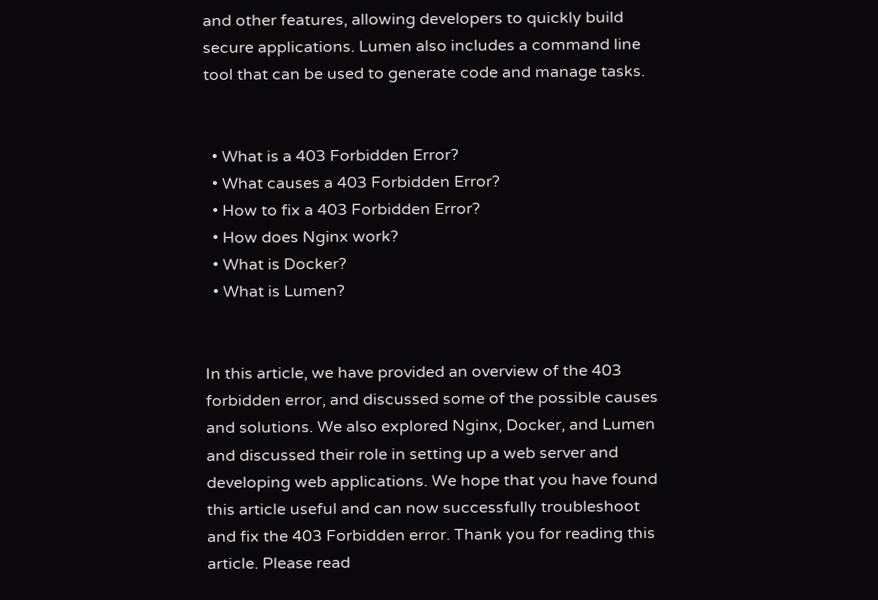and other features, allowing developers to quickly build secure applications. Lumen also includes a command line tool that can be used to generate code and manage tasks.


  • What is a 403 Forbidden Error?
  • What causes a 403 Forbidden Error?
  • How to fix a 403 Forbidden Error?
  • How does Nginx work?
  • What is Docker?
  • What is Lumen?


In this article, we have provided an overview of the 403 forbidden error, and discussed some of the possible causes and solutions. We also explored Nginx, Docker, and Lumen and discussed their role in setting up a web server and developing web applications. We hope that you have found this article useful and can now successfully troubleshoot and fix the 403 Forbidden error. Thank you for reading this article. Please read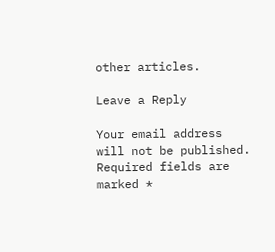other articles.

Leave a Reply

Your email address will not be published. Required fields are marked *